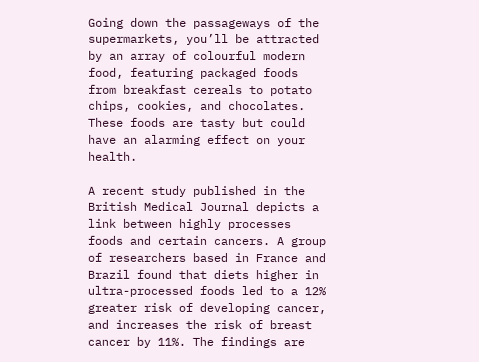Going down the passageways of the supermarkets, you’ll be attracted by an array of colourful modern food, featuring packaged foods from breakfast cereals to potato chips, cookies, and chocolates. These foods are tasty but could have an alarming effect on your health.

A recent study published in the British Medical Journal depicts a link between highly processes foods and certain cancers. A group of researchers based in France and Brazil found that diets higher in ultra-processed foods led to a 12% greater risk of developing cancer, and increases the risk of breast cancer by 11%. The findings are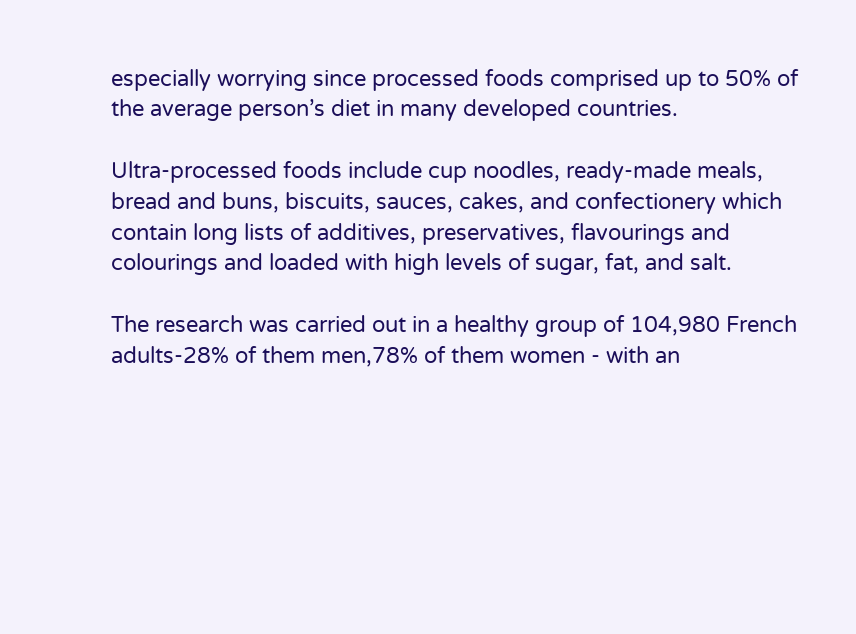especially worrying since processed foods comprised up to 50% of the average person’s diet in many developed countries.

Ultra-processed foods include cup noodles, ready-made meals, bread and buns, biscuits, sauces, cakes, and confectionery which contain long lists of additives, preservatives, flavourings and colourings and loaded with high levels of sugar, fat, and salt.

The research was carried out in a healthy group of 104,980 French adults-28% of them men,78% of them women - with an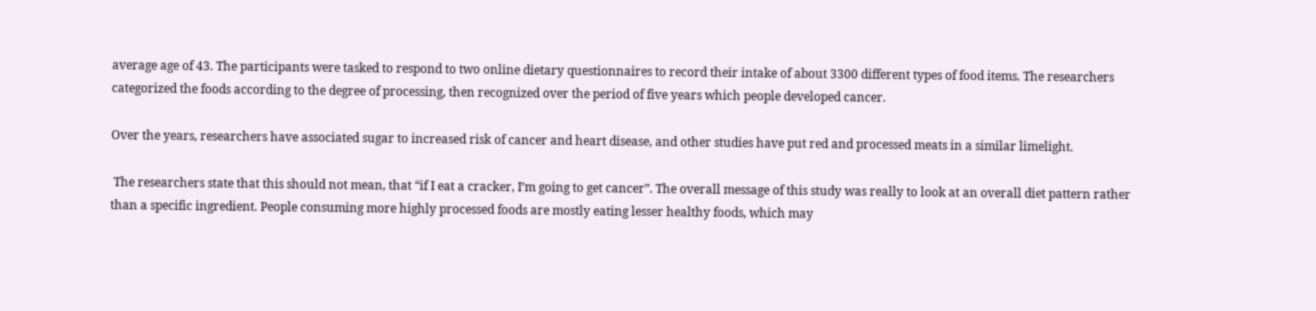average age of 43. The participants were tasked to respond to two online dietary questionnaires to record their intake of about 3300 different types of food items. The researchers categorized the foods according to the degree of processing, then recognized over the period of five years which people developed cancer.

Over the years, researchers have associated sugar to increased risk of cancer and heart disease, and other studies have put red and processed meats in a similar limelight.

 The researchers state that this should not mean, that “if I eat a cracker, I’m going to get cancer”. The overall message of this study was really to look at an overall diet pattern rather than a specific ingredient. People consuming more highly processed foods are mostly eating lesser healthy foods, which may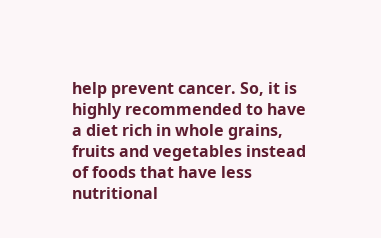help prevent cancer. So, it is highly recommended to have a diet rich in whole grains, fruits and vegetables instead of foods that have less nutritional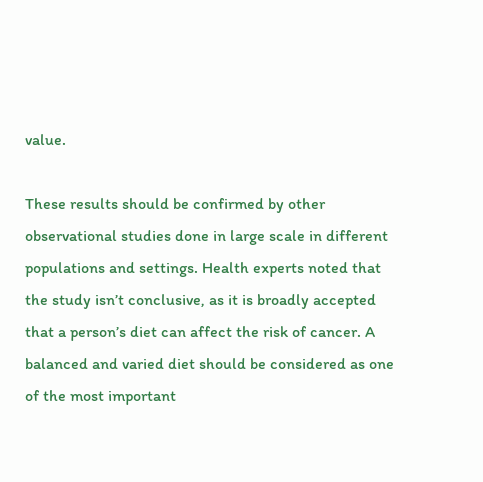value.

These results should be confirmed by other observational studies done in large scale in different populations and settings. Health experts noted that the study isn’t conclusive, as it is broadly accepted that a person’s diet can affect the risk of cancer. A balanced and varied diet should be considered as one of the most important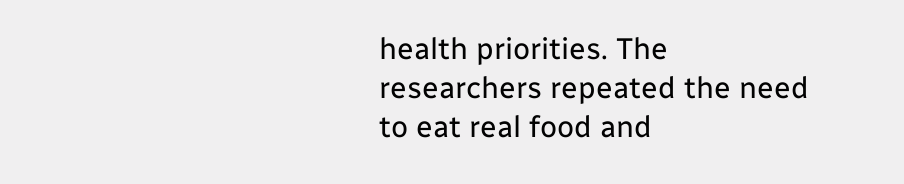health priorities. The researchers repeated the need to eat real food and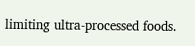limiting ultra-processed foods.